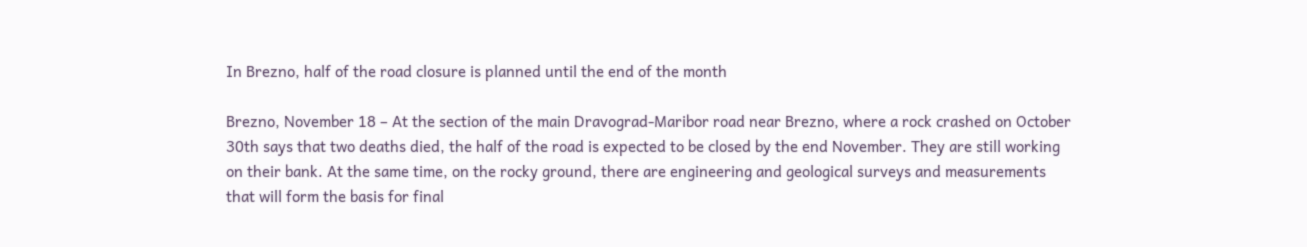In Brezno, half of the road closure is planned until the end of the month

Brezno, November 18 – At the section of the main Dravograd-Maribor road near Brezno, where a rock crashed on October 30th says that two deaths died, the half of the road is expected to be closed by the end November. They are still working on their bank. At the same time, on the rocky ground, there are engineering and geological surveys and measurements that will form the basis for final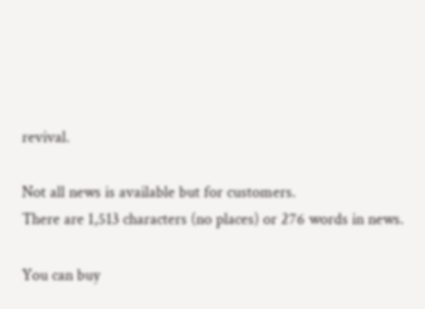revival.

Not all news is available but for customers.
There are 1,513 characters (no places) or 276 words in news.

You can buy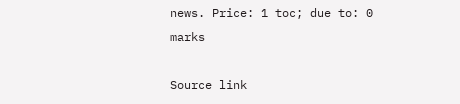news. Price: 1 toc; due to: 0 marks

Source link